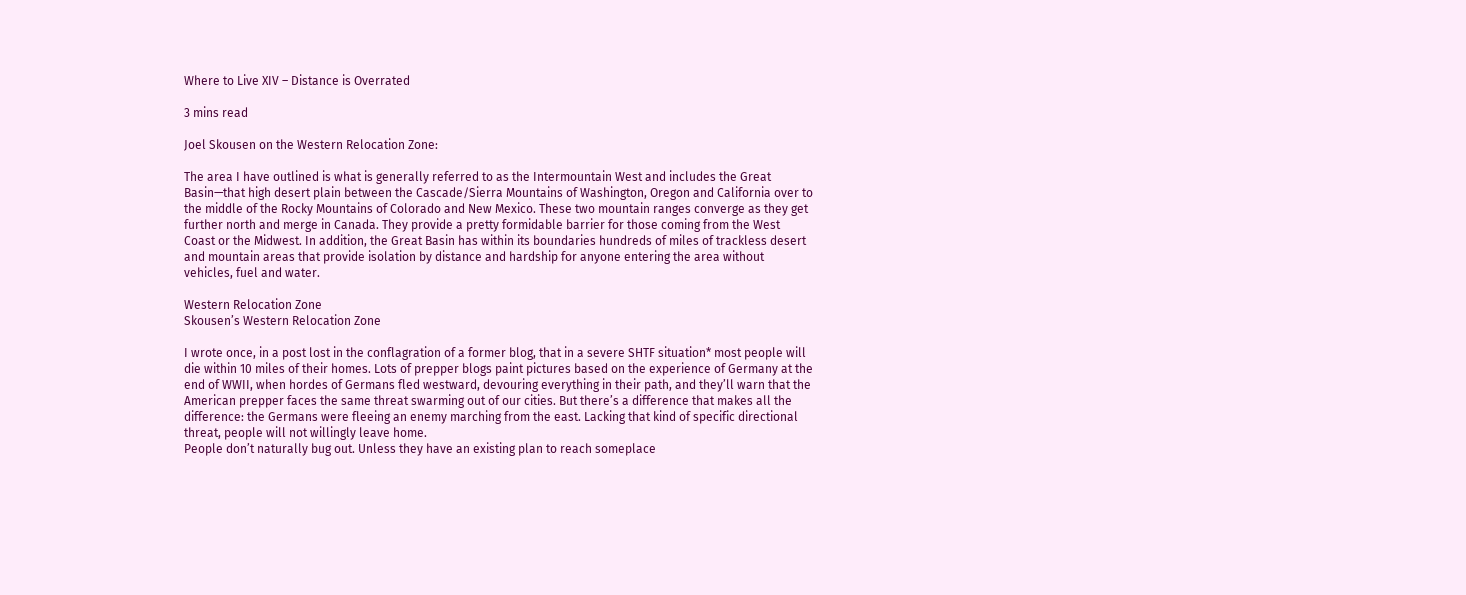Where to Live XIV – Distance is Overrated

3 mins read

Joel Skousen on the Western Relocation Zone:

The area I have outlined is what is generally referred to as the Intermountain West and includes the Great Basin—that high desert plain between the Cascade/Sierra Mountains of Washington, Oregon and California over to the middle of the Rocky Mountains of Colorado and New Mexico. These two mountain ranges converge as they get further north and merge in Canada. They provide a pretty formidable barrier for those coming from the West Coast or the Midwest. In addition, the Great Basin has within its boundaries hundreds of miles of trackless desert and mountain areas that provide isolation by distance and hardship for anyone entering the area without vehicles, fuel and water.

Western Relocation Zone
Skousen’s Western Relocation Zone

I wrote once, in a post lost in the conflagration of a former blog, that in a severe SHTF situation* most people will die within 10 miles of their homes. Lots of prepper blogs paint pictures based on the experience of Germany at the end of WWII, when hordes of Germans fled westward, devouring everything in their path, and they’ll warn that the American prepper faces the same threat swarming out of our cities. But there’s a difference that makes all the difference: the Germans were fleeing an enemy marching from the east. Lacking that kind of specific directional threat, people will not willingly leave home.
People don’t naturally bug out. Unless they have an existing plan to reach someplace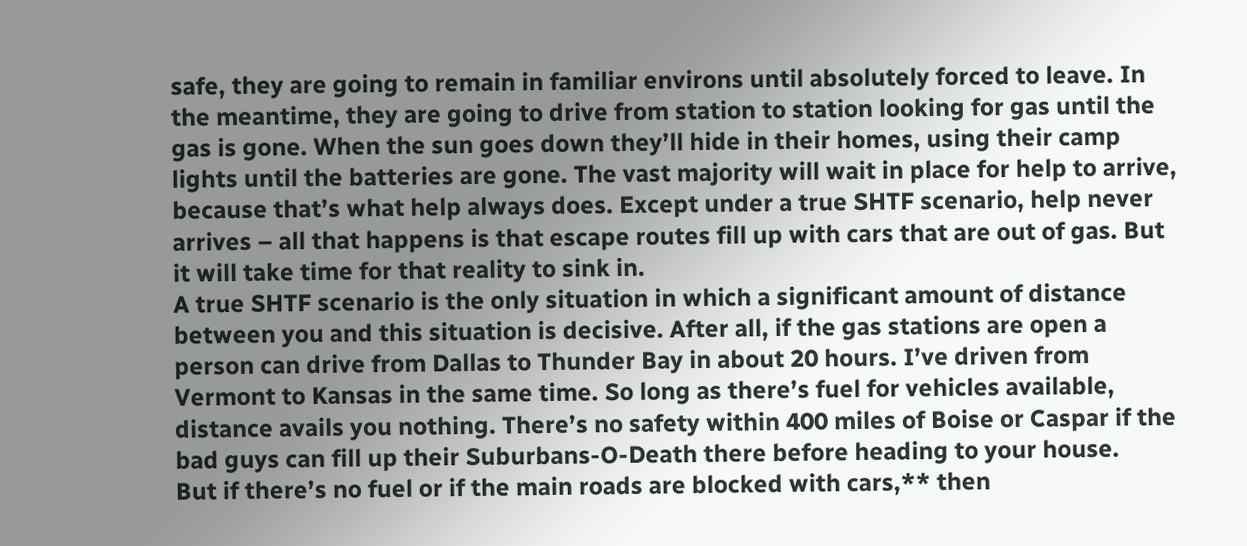safe, they are going to remain in familiar environs until absolutely forced to leave. In the meantime, they are going to drive from station to station looking for gas until the gas is gone. When the sun goes down they’ll hide in their homes, using their camp lights until the batteries are gone. The vast majority will wait in place for help to arrive, because that’s what help always does. Except under a true SHTF scenario, help never arrives – all that happens is that escape routes fill up with cars that are out of gas. But it will take time for that reality to sink in.
A true SHTF scenario is the only situation in which a significant amount of distance between you and this situation is decisive. After all, if the gas stations are open a person can drive from Dallas to Thunder Bay in about 20 hours. I’ve driven from Vermont to Kansas in the same time. So long as there’s fuel for vehicles available, distance avails you nothing. There’s no safety within 400 miles of Boise or Caspar if the bad guys can fill up their Suburbans-O-Death there before heading to your house.
But if there’s no fuel or if the main roads are blocked with cars,** then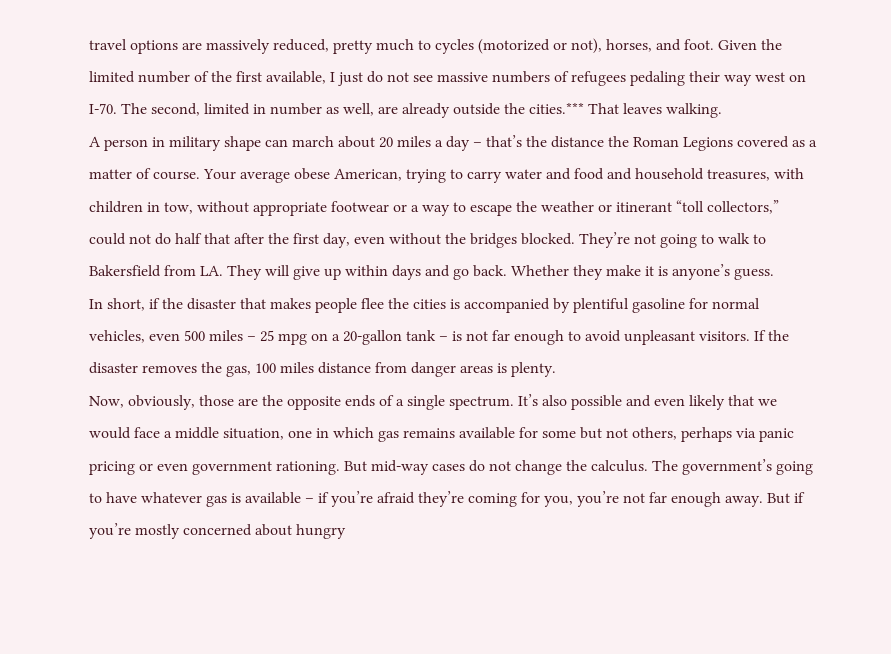travel options are massively reduced, pretty much to cycles (motorized or not), horses, and foot. Given the limited number of the first available, I just do not see massive numbers of refugees pedaling their way west on I-70. The second, limited in number as well, are already outside the cities.*** That leaves walking.
A person in military shape can march about 20 miles a day – that’s the distance the Roman Legions covered as a matter of course. Your average obese American, trying to carry water and food and household treasures, with children in tow, without appropriate footwear or a way to escape the weather or itinerant “toll collectors,” could not do half that after the first day, even without the bridges blocked. They’re not going to walk to Bakersfield from LA. They will give up within days and go back. Whether they make it is anyone’s guess.
In short, if the disaster that makes people flee the cities is accompanied by plentiful gasoline for normal vehicles, even 500 miles – 25 mpg on a 20-gallon tank – is not far enough to avoid unpleasant visitors. If the disaster removes the gas, 100 miles distance from danger areas is plenty.
Now, obviously, those are the opposite ends of a single spectrum. It’s also possible and even likely that we would face a middle situation, one in which gas remains available for some but not others, perhaps via panic pricing or even government rationing. But mid-way cases do not change the calculus. The government’s going to have whatever gas is available – if you’re afraid they’re coming for you, you’re not far enough away. But if you’re mostly concerned about hungry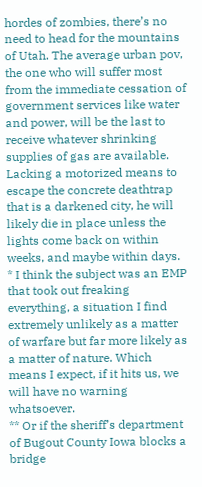hordes of zombies, there’s no need to head for the mountains of Utah. The average urban pov, the one who will suffer most from the immediate cessation of government services like water and power, will be the last to receive whatever shrinking supplies of gas are available. Lacking a motorized means to escape the concrete deathtrap that is a darkened city, he will likely die in place unless the lights come back on within weeks, and maybe within days.
* I think the subject was an EMP that took out freaking everything, a situation I find extremely unlikely as a matter of warfare but far more likely as a matter of nature. Which means I expect, if it hits us, we will have no warning whatsoever.
** Or if the sheriff’s department of Bugout County Iowa blocks a bridge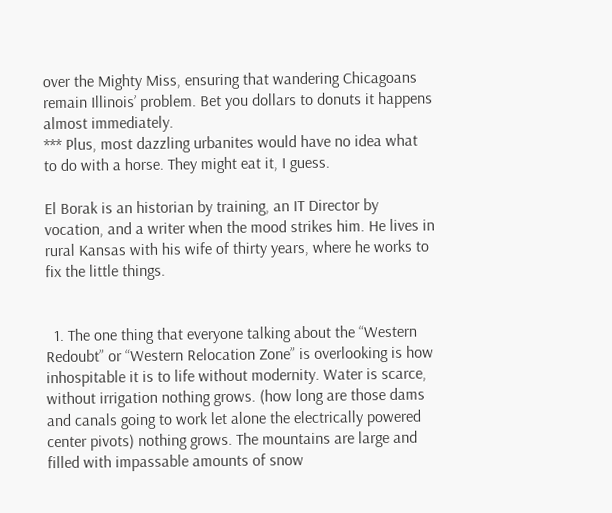over the Mighty Miss, ensuring that wandering Chicagoans remain Illinois’ problem. Bet you dollars to donuts it happens almost immediately.
*** Plus, most dazzling urbanites would have no idea what to do with a horse. They might eat it, I guess.

El Borak is an historian by training, an IT Director by vocation, and a writer when the mood strikes him. He lives in rural Kansas with his wife of thirty years, where he works to fix the little things.


  1. The one thing that everyone talking about the “Western Redoubt” or “Western Relocation Zone” is overlooking is how inhospitable it is to life without modernity. Water is scarce, without irrigation nothing grows. (how long are those dams and canals going to work let alone the electrically powered center pivots) nothing grows. The mountains are large and filled with impassable amounts of snow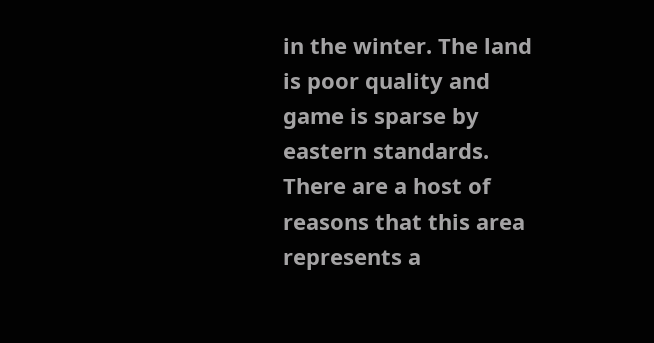in the winter. The land is poor quality and game is sparse by eastern standards. There are a host of reasons that this area represents a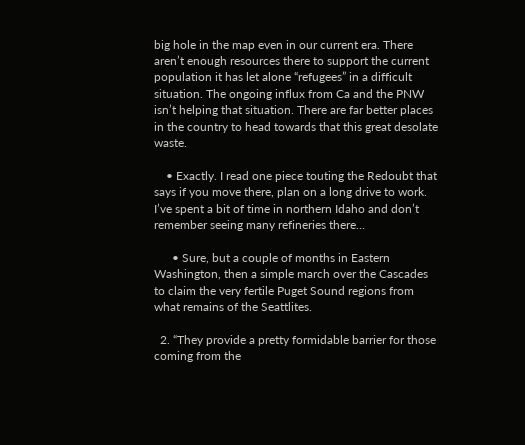big hole in the map even in our current era. There aren’t enough resources there to support the current population it has let alone “refugees” in a difficult situation. The ongoing influx from Ca and the PNW isn’t helping that situation. There are far better places in the country to head towards that this great desolate waste.

    • Exactly. I read one piece touting the Redoubt that says if you move there, plan on a long drive to work. I’ve spent a bit of time in northern Idaho and don’t remember seeing many refineries there…

      • Sure, but a couple of months in Eastern Washington, then a simple march over the Cascades to claim the very fertile Puget Sound regions from what remains of the Seattlites.

  2. “They provide a pretty formidable barrier for those coming from the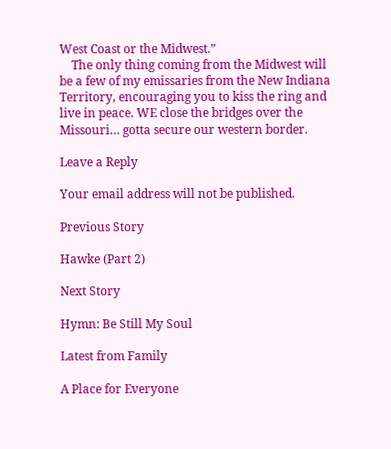West Coast or the Midwest.”
    The only thing coming from the Midwest will be a few of my emissaries from the New Indiana Territory, encouraging you to kiss the ring and live in peace. WE close the bridges over the Missouri… gotta secure our western border.

Leave a Reply

Your email address will not be published.

Previous Story

Hawke (Part 2)

Next Story

Hymn: Be Still My Soul

Latest from Family

A Place for Everyone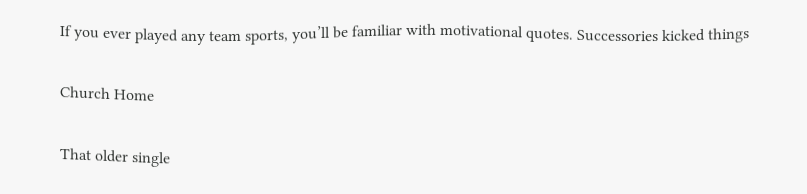If you ever played any team sports, you’ll be familiar with motivational quotes. Successories kicked things

Church Home

That older single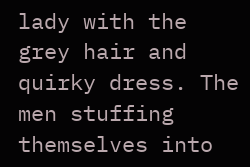lady with the grey hair and quirky dress. The men stuffing themselves into